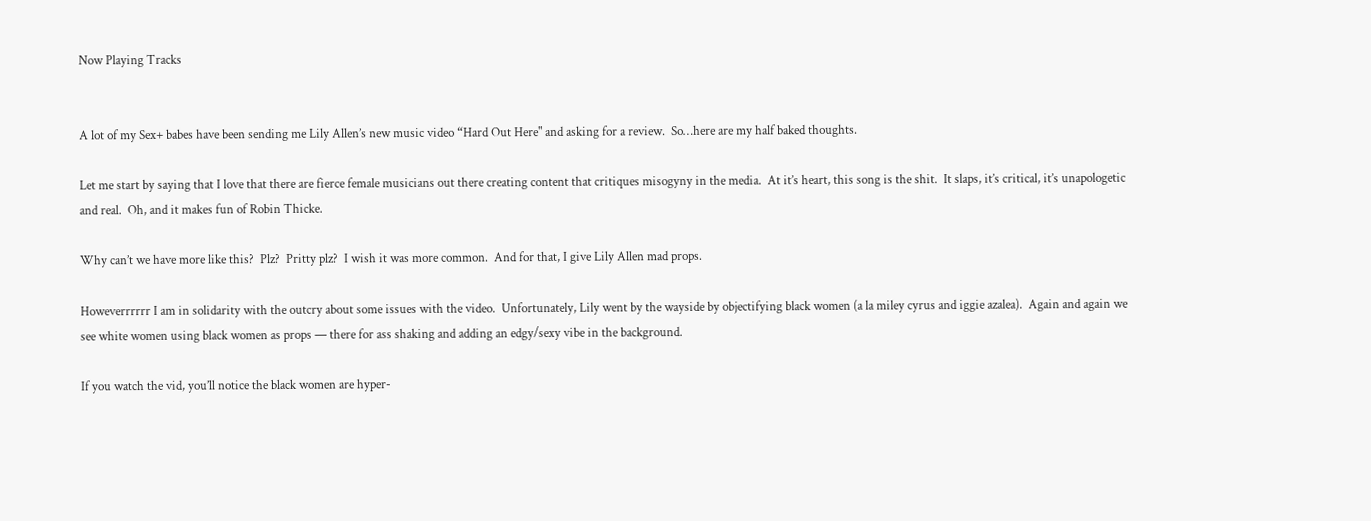Now Playing Tracks


A lot of my Sex+ babes have been sending me Lily Allen’s new music video “Hard Out Here" and asking for a review.  So…here are my half baked thoughts.

Let me start by saying that I love that there are fierce female musicians out there creating content that critiques misogyny in the media.  At it’s heart, this song is the shit.  It slaps, it’s critical, it’s unapologetic and real.  Oh, and it makes fun of Robin Thicke.

Why can’t we have more like this?  Plz?  Pritty plz?  I wish it was more common.  And for that, I give Lily Allen mad props.

Howeverrrrrr I am in solidarity with the outcry about some issues with the video.  Unfortunately, Lily went by the wayside by objectifying black women (a la miley cyrus and iggie azalea).  Again and again we see white women using black women as props — there for ass shaking and adding an edgy/sexy vibe in the background.

If you watch the vid, you’ll notice the black women are hyper-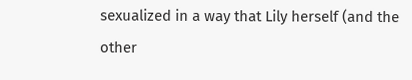sexualized in a way that Lily herself (and the other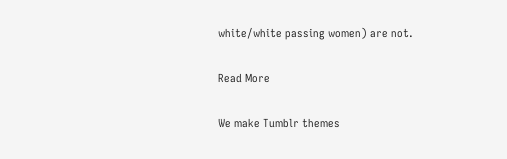white/white passing women) are not.

Read More

We make Tumblr themes